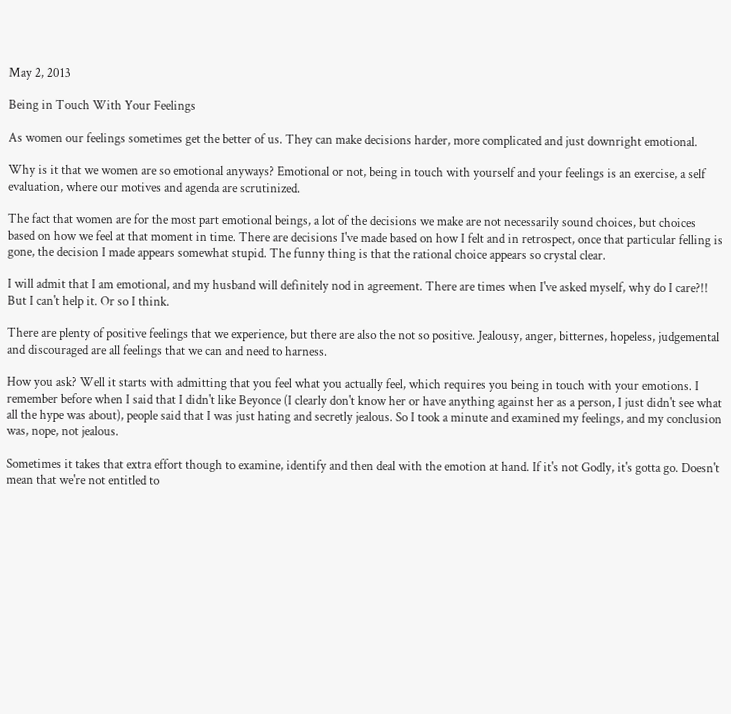May 2, 2013

Being in Touch With Your Feelings

As women our feelings sometimes get the better of us. They can make decisions harder, more complicated and just downright emotional.

Why is it that we women are so emotional anyways? Emotional or not, being in touch with yourself and your feelings is an exercise, a self evaluation, where our motives and agenda are scrutinized.

The fact that women are for the most part emotional beings, a lot of the decisions we make are not necessarily sound choices, but choices based on how we feel at that moment in time. There are decisions I've made based on how I felt and in retrospect, once that particular felling is gone, the decision I made appears somewhat stupid. The funny thing is that the rational choice appears so crystal clear.

I will admit that I am emotional, and my husband will definitely nod in agreement. There are times when I've asked myself, why do I care?!! But I can't help it. Or so I think.

There are plenty of positive feelings that we experience, but there are also the not so positive. Jealousy, anger, bitternes, hopeless, judgemental and discouraged are all feelings that we can and need to harness.

How you ask? Well it starts with admitting that you feel what you actually feel, which requires you being in touch with your emotions. I remember before when I said that I didn't like Beyonce (I clearly don't know her or have anything against her as a person, I just didn't see what all the hype was about), people said that I was just hating and secretly jealous. So I took a minute and examined my feelings, and my conclusion was, nope, not jealous.

Sometimes it takes that extra effort though to examine, identify and then deal with the emotion at hand. If it's not Godly, it's gotta go. Doesn't mean that we're not entitled to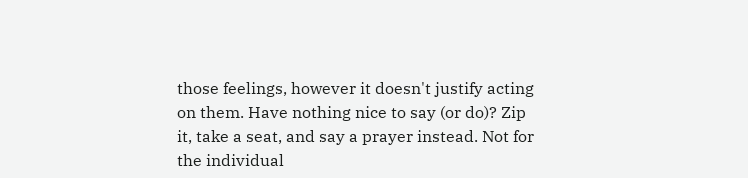those feelings, however it doesn't justify acting on them. Have nothing nice to say (or do)? Zip it, take a seat, and say a prayer instead. Not for the individual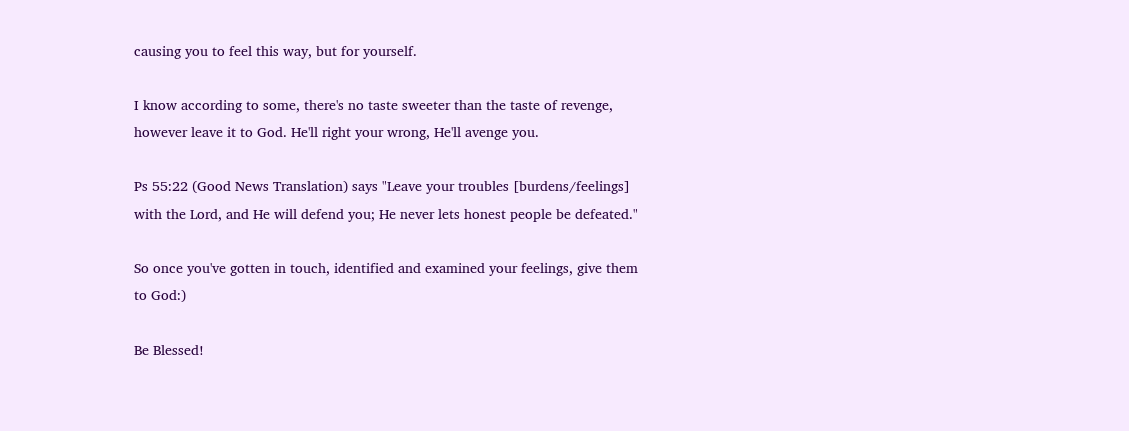causing you to feel this way, but for yourself.

I know according to some, there's no taste sweeter than the taste of revenge, however leave it to God. He'll right your wrong, He'll avenge you.

Ps 55:22 (Good News Translation) says "Leave your troubles [burdens/feelings] with the Lord, and He will defend you; He never lets honest people be defeated."

So once you've gotten in touch, identified and examined your feelings, give them to God:)

Be Blessed!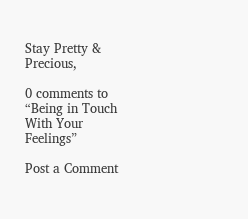Stay Pretty & Precious,

0 comments to “Being in Touch With Your Feelings”

Post a Comment